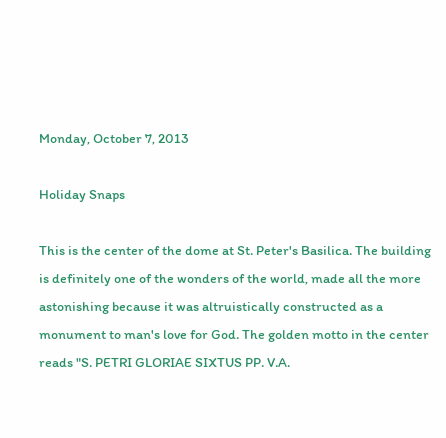Monday, October 7, 2013

Holiday Snaps

This is the center of the dome at St. Peter's Basilica. The building is definitely one of the wonders of the world, made all the more astonishing because it was altruistically constructed as a monument to man's love for God. The golden motto in the center reads "S. PETRI GLORIAE SIXTUS PP. V.A.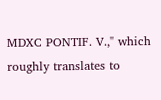MDXC PONTIF. V.," which roughly translates to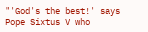"'God's the best!' says Pope Sixtus V who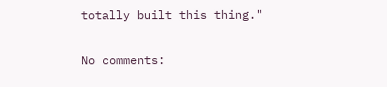totally built this thing."

No comments: